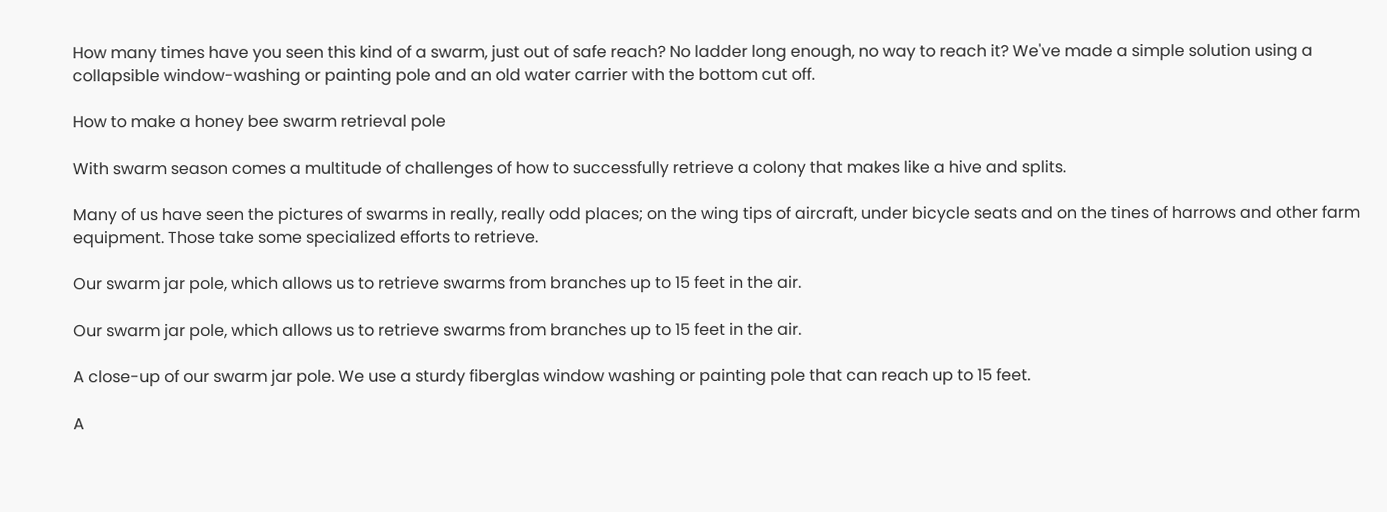How many times have you seen this kind of a swarm, just out of safe reach? No ladder long enough, no way to reach it? We've made a simple solution using a collapsible window-washing or painting pole and an old water carrier with the bottom cut off.

How to make a honey bee swarm retrieval pole

With swarm season comes a multitude of challenges of how to successfully retrieve a colony that makes like a hive and splits.

Many of us have seen the pictures of swarms in really, really odd places; on the wing tips of aircraft, under bicycle seats and on the tines of harrows and other farm equipment. Those take some specialized efforts to retrieve.

Our swarm jar pole, which allows us to retrieve swarms from branches up to 15 feet in the air.

Our swarm jar pole, which allows us to retrieve swarms from branches up to 15 feet in the air.

A close-up of our swarm jar pole. We use a sturdy fiberglas window washing or painting pole that can reach up to 15 feet.

A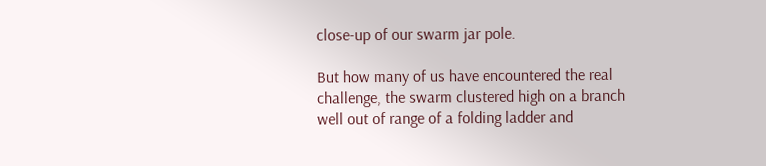close-up of our swarm jar pole.

But how many of us have encountered the real challenge, the swarm clustered high on a branch well out of range of a folding ladder and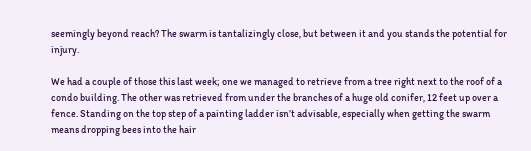seemingly beyond reach? The swarm is tantalizingly close, but between it and you stands the potential for injury.

We had a couple of those this last week; one we managed to retrieve from a tree right next to the roof of a condo building. The other was retrieved from under the branches of a huge old conifer, 12 feet up over a fence. Standing on the top step of a painting ladder isn’t advisable, especially when getting the swarm means dropping bees into the hair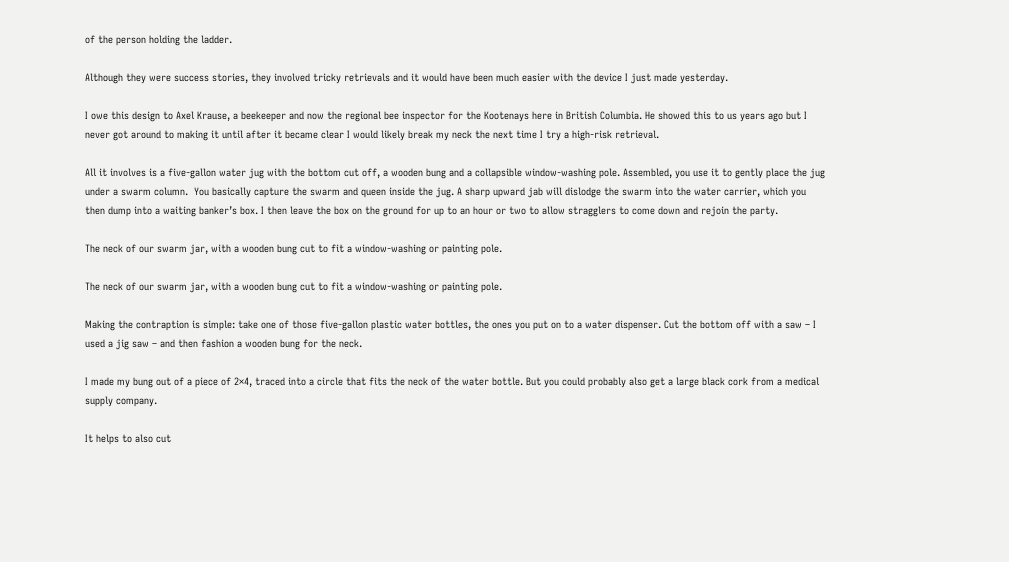of the person holding the ladder.

Although they were success stories, they involved tricky retrievals and it would have been much easier with the device I just made yesterday.

I owe this design to Axel Krause, a beekeeper and now the regional bee inspector for the Kootenays here in British Columbia. He showed this to us years ago but I never got around to making it until after it became clear I would likely break my neck the next time I try a high-risk retrieval.

All it involves is a five-gallon water jug with the bottom cut off, a wooden bung and a collapsible window-washing pole. Assembled, you use it to gently place the jug under a swarm column.  You basically capture the swarm and queen inside the jug. A sharp upward jab will dislodge the swarm into the water carrier, which you then dump into a waiting banker’s box. I then leave the box on the ground for up to an hour or two to allow stragglers to come down and rejoin the party.

The neck of our swarm jar, with a wooden bung cut to fit a window-washing or painting pole.

The neck of our swarm jar, with a wooden bung cut to fit a window-washing or painting pole.

Making the contraption is simple: take one of those five-gallon plastic water bottles, the ones you put on to a water dispenser. Cut the bottom off with a saw – I used a jig saw – and then fashion a wooden bung for the neck.

I made my bung out of a piece of 2×4, traced into a circle that fits the neck of the water bottle. But you could probably also get a large black cork from a medical supply company.

It helps to also cut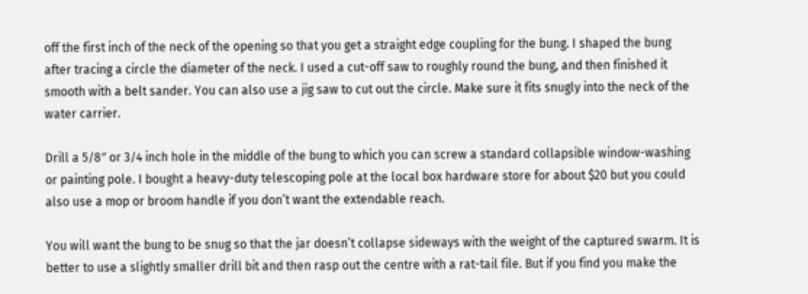off the first inch of the neck of the opening so that you get a straight edge coupling for the bung. I shaped the bung after tracing a circle the diameter of the neck. I used a cut-off saw to roughly round the bung, and then finished it smooth with a belt sander. You can also use a jig saw to cut out the circle. Make sure it fits snugly into the neck of the water carrier.

Drill a 5/8″ or 3/4 inch hole in the middle of the bung to which you can screw a standard collapsible window-washing or painting pole. I bought a heavy-duty telescoping pole at the local box hardware store for about $20 but you could also use a mop or broom handle if you don’t want the extendable reach.

You will want the bung to be snug so that the jar doesn’t collapse sideways with the weight of the captured swarm. It is better to use a slightly smaller drill bit and then rasp out the centre with a rat-tail file. But if you find you make the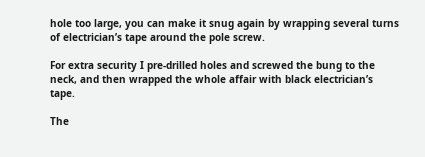hole too large, you can make it snug again by wrapping several turns of electrician’s tape around the pole screw.

For extra security I pre-drilled holes and screwed the bung to the neck, and then wrapped the whole affair with black electrician’s tape.

The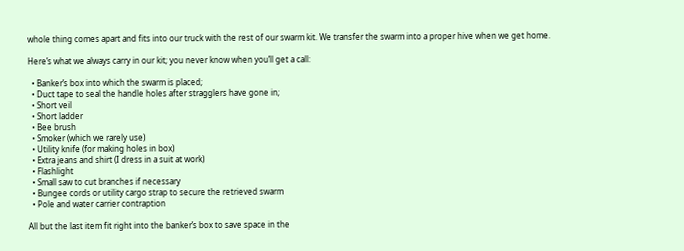whole thing comes apart and fits into our truck with the rest of our swarm kit. We transfer the swarm into a proper hive when we get home.

Here’s what we always carry in our kit; you never know when you’ll get a call:

  • Banker’s box into which the swarm is placed;
  • Duct tape to seal the handle holes after stragglers have gone in;
  • Short veil
  • Short ladder
  • Bee brush
  • Smoker (which we rarely use)
  • Utility knife (for making holes in box)
  • Extra jeans and shirt (I dress in a suit at work)
  • Flashlight
  • Small saw to cut branches if necessary
  • Bungee cords or utility cargo strap to secure the retrieved swarm
  • Pole and water carrier contraption

All but the last item fit right into the banker’s box to save space in the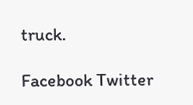truck.

Facebook Twitter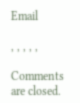Email

, , , , ,

Comments are closed.